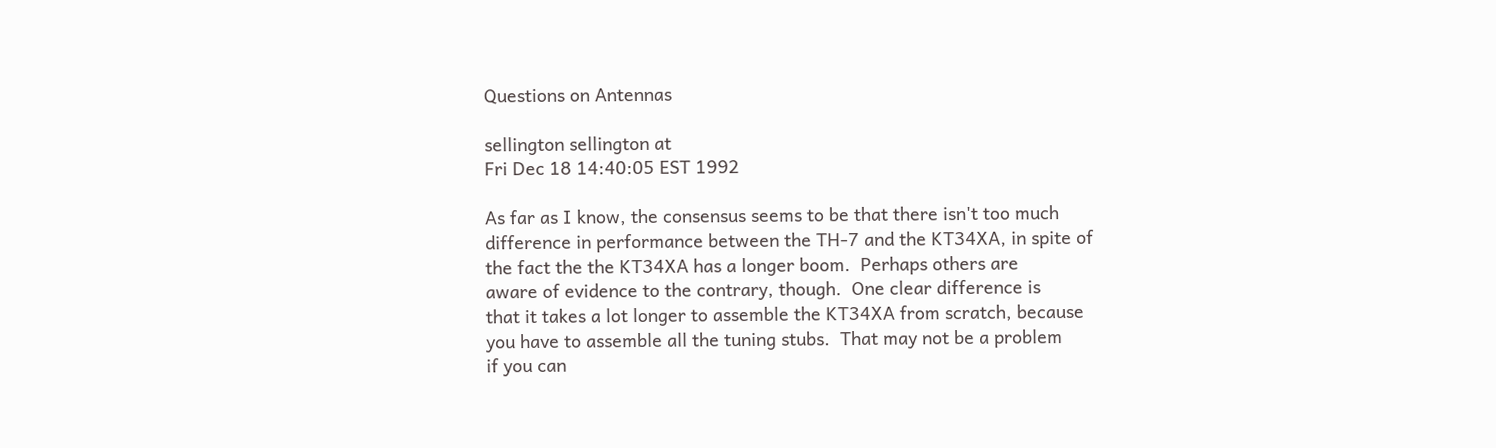Questions on Antennas

sellington sellington at
Fri Dec 18 14:40:05 EST 1992

As far as I know, the consensus seems to be that there isn't too much
difference in performance between the TH-7 and the KT34XA, in spite of
the fact the the KT34XA has a longer boom.  Perhaps others are
aware of evidence to the contrary, though.  One clear difference is
that it takes a lot longer to assemble the KT34XA from scratch, because
you have to assemble all the tuning stubs.  That may not be a problem
if you can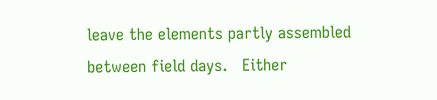leave the elements partly assembled between field days.   Either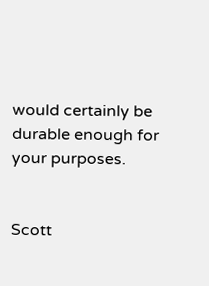would certainly be durable enough for your purposes.


Scott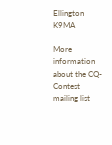Ellington    K9MA

More information about the CQ-Contest mailing list